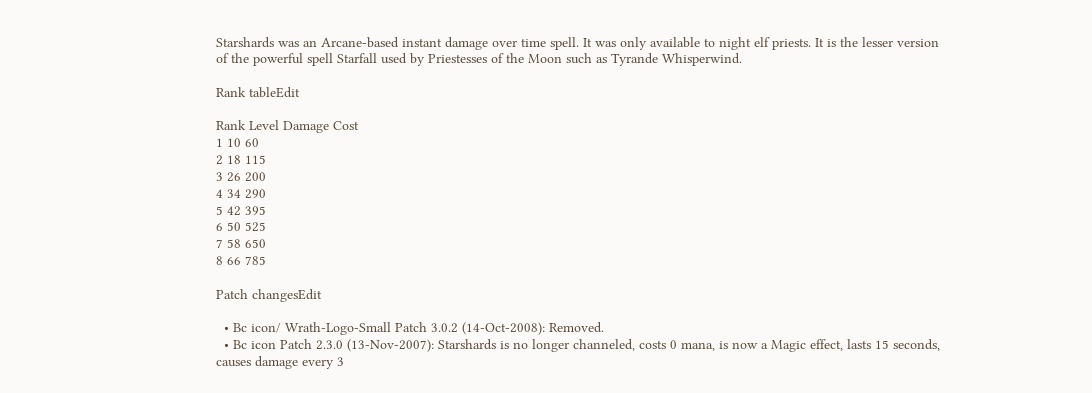Starshards was an Arcane-based instant damage over time spell. It was only available to night elf priests. It is the lesser version of the powerful spell Starfall used by Priestesses of the Moon such as Tyrande Whisperwind.

Rank tableEdit

Rank Level Damage Cost
1 10 60
2 18 115
3 26 200
4 34 290
5 42 395
6 50 525
7 58 650
8 66 785

Patch changesEdit

  • Bc icon/ Wrath-Logo-Small Patch 3.0.2 (14-Oct-2008): Removed.
  • Bc icon Patch 2.3.0 (13-Nov-2007): Starshards is no longer channeled, costs 0 mana, is now a Magic effect, lasts 15 seconds, causes damage every 3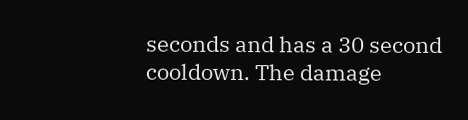seconds and has a 30 second cooldown. The damage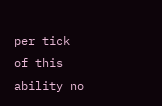per tick of this ability no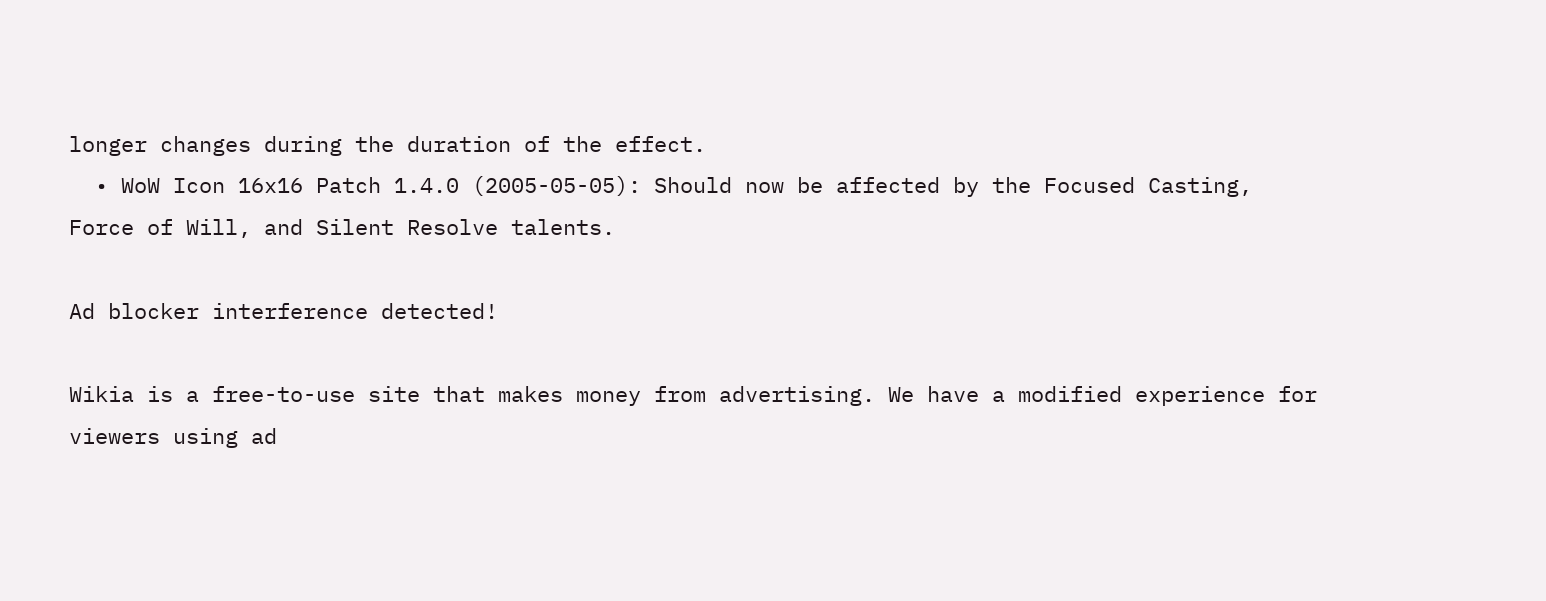longer changes during the duration of the effect.
  • WoW Icon 16x16 Patch 1.4.0 (2005-05-05): Should now be affected by the Focused Casting, Force of Will, and Silent Resolve talents.

Ad blocker interference detected!

Wikia is a free-to-use site that makes money from advertising. We have a modified experience for viewers using ad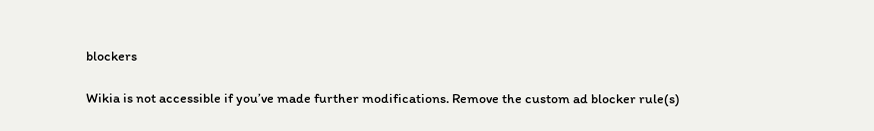blockers

Wikia is not accessible if you’ve made further modifications. Remove the custom ad blocker rule(s)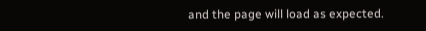and the page will load as expected.